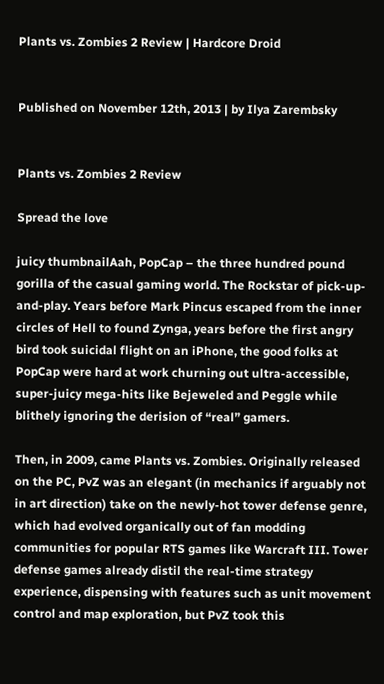Plants vs. Zombies 2 Review | Hardcore Droid


Published on November 12th, 2013 | by Ilya Zarembsky


Plants vs. Zombies 2 Review

Spread the love

juicy thumbnailAah, PopCap – the three hundred pound gorilla of the casual gaming world. The Rockstar of pick-up-and-play. Years before Mark Pincus escaped from the inner circles of Hell to found Zynga, years before the first angry bird took suicidal flight on an iPhone, the good folks at PopCap were hard at work churning out ultra-accessible, super-juicy mega-hits like Bejeweled and Peggle while blithely ignoring the derision of “real” gamers.

Then, in 2009, came Plants vs. Zombies. Originally released on the PC, PvZ was an elegant (in mechanics if arguably not in art direction) take on the newly-hot tower defense genre, which had evolved organically out of fan modding communities for popular RTS games like Warcraft III. Tower defense games already distil the real-time strategy experience, dispensing with features such as unit movement control and map exploration, but PvZ took this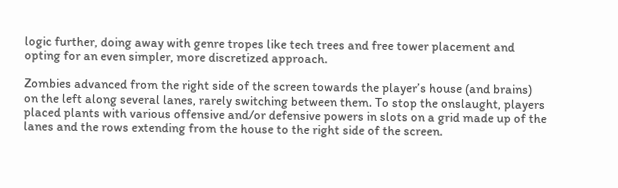logic further, doing away with genre tropes like tech trees and free tower placement and opting for an even simpler, more discretized approach.

Zombies advanced from the right side of the screen towards the player’s house (and brains) on the left along several lanes, rarely switching between them. To stop the onslaught, players placed plants with various offensive and/or defensive powers in slots on a grid made up of the lanes and the rows extending from the house to the right side of the screen.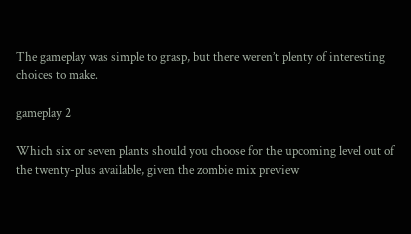The gameplay was simple to grasp, but there weren’t plenty of interesting choices to make.

gameplay 2

Which six or seven plants should you choose for the upcoming level out of the twenty-plus available, given the zombie mix preview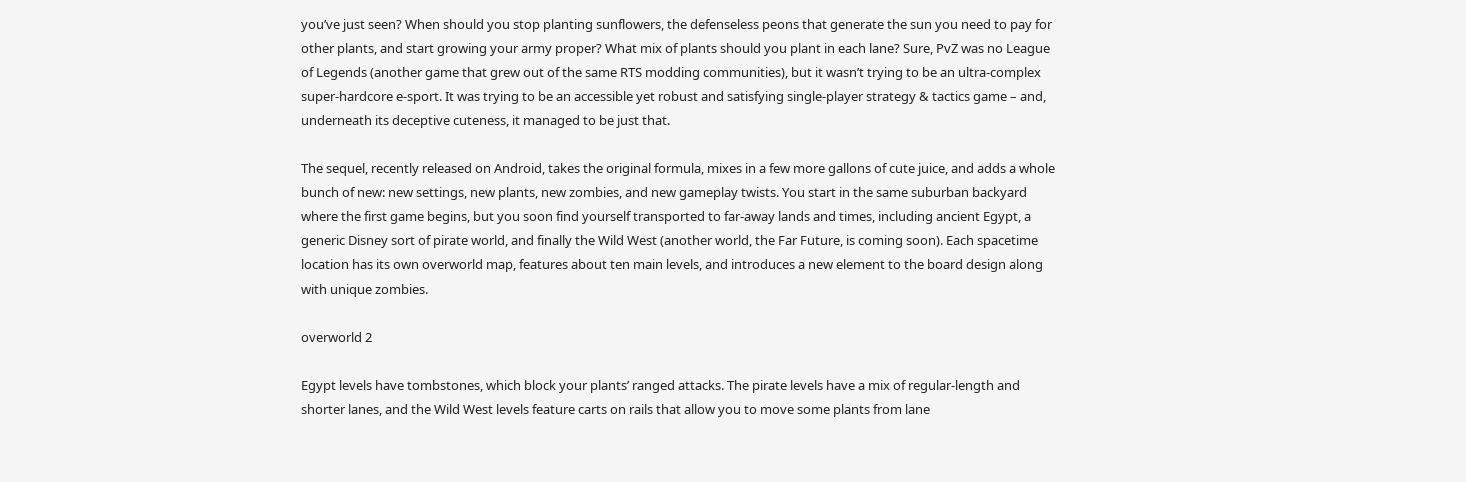you’ve just seen? When should you stop planting sunflowers, the defenseless peons that generate the sun you need to pay for other plants, and start growing your army proper? What mix of plants should you plant in each lane? Sure, PvZ was no League of Legends (another game that grew out of the same RTS modding communities), but it wasn’t trying to be an ultra-complex super-hardcore e-sport. It was trying to be an accessible yet robust and satisfying single-player strategy & tactics game – and, underneath its deceptive cuteness, it managed to be just that.

The sequel, recently released on Android, takes the original formula, mixes in a few more gallons of cute juice, and adds a whole bunch of new: new settings, new plants, new zombies, and new gameplay twists. You start in the same suburban backyard where the first game begins, but you soon find yourself transported to far-away lands and times, including ancient Egypt, a generic Disney sort of pirate world, and finally the Wild West (another world, the Far Future, is coming soon). Each spacetime location has its own overworld map, features about ten main levels, and introduces a new element to the board design along with unique zombies.

overworld 2

Egypt levels have tombstones, which block your plants’ ranged attacks. The pirate levels have a mix of regular-length and shorter lanes, and the Wild West levels feature carts on rails that allow you to move some plants from lane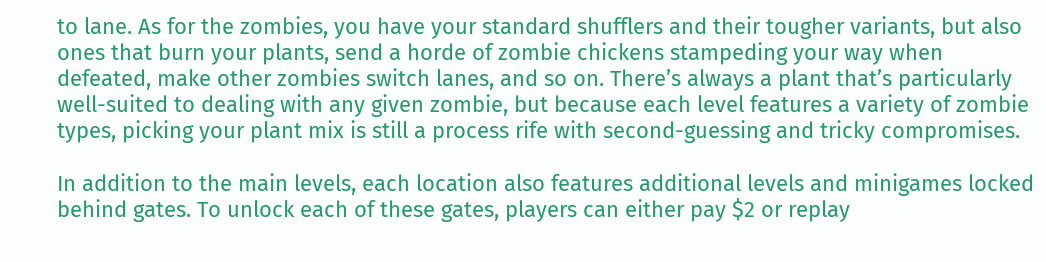to lane. As for the zombies, you have your standard shufflers and their tougher variants, but also ones that burn your plants, send a horde of zombie chickens stampeding your way when defeated, make other zombies switch lanes, and so on. There’s always a plant that’s particularly well-suited to dealing with any given zombie, but because each level features a variety of zombie types, picking your plant mix is still a process rife with second-guessing and tricky compromises.

In addition to the main levels, each location also features additional levels and minigames locked behind gates. To unlock each of these gates, players can either pay $2 or replay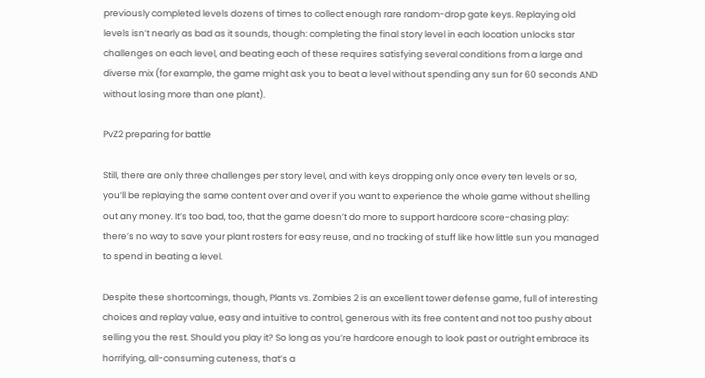previously completed levels dozens of times to collect enough rare random-drop gate keys. Replaying old levels isn’t nearly as bad as it sounds, though: completing the final story level in each location unlocks star challenges on each level, and beating each of these requires satisfying several conditions from a large and diverse mix (for example, the game might ask you to beat a level without spending any sun for 60 seconds AND without losing more than one plant).

PvZ2 preparing for battle

Still, there are only three challenges per story level, and with keys dropping only once every ten levels or so, you’ll be replaying the same content over and over if you want to experience the whole game without shelling out any money. It’s too bad, too, that the game doesn’t do more to support hardcore score-chasing play: there’s no way to save your plant rosters for easy reuse, and no tracking of stuff like how little sun you managed to spend in beating a level.

Despite these shortcomings, though, Plants vs. Zombies 2 is an excellent tower defense game, full of interesting choices and replay value, easy and intuitive to control, generous with its free content and not too pushy about selling you the rest. Should you play it? So long as you’re hardcore enough to look past or outright embrace its horrifying, all-consuming cuteness, that’s a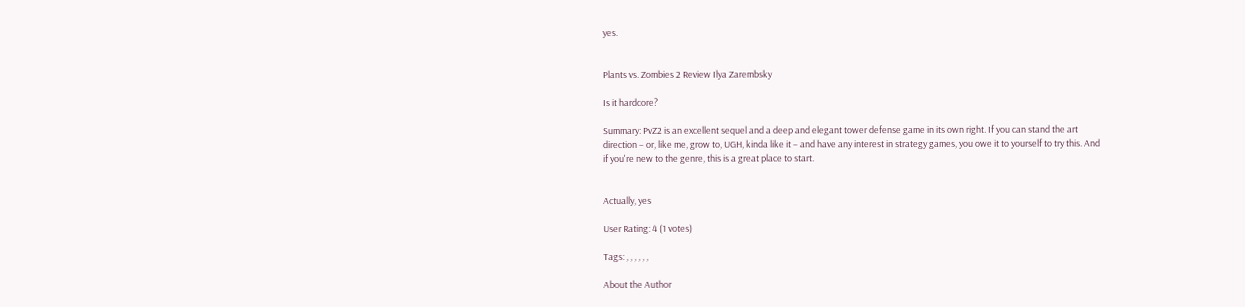yes.


Plants vs. Zombies 2 Review Ilya Zarembsky

Is it hardcore?

Summary: PvZ2 is an excellent sequel and a deep and elegant tower defense game in its own right. If you can stand the art direction – or, like me, grow to, UGH, kinda like it – and have any interest in strategy games, you owe it to yourself to try this. And if you're new to the genre, this is a great place to start.


Actually, yes

User Rating: 4 (1 votes)

Tags: , , , , , ,

About the Author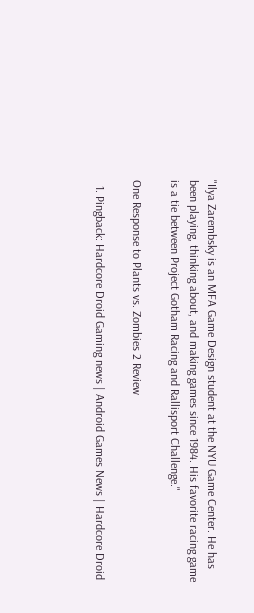"Ilya Zarembsky is an MFA Game Design student at the NYU Game Center. He has been playing, thinking about, and making games since 1984. His favorite racing game is a tie between Project Gotham Racing and Rallisport Challenge."

One Response to Plants vs. Zombies 2 Review

  1. Pingback: Hardcore Droid Gaming news | Android Games News | Hardcore Droid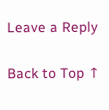Leave a Reply

Back to Top ↑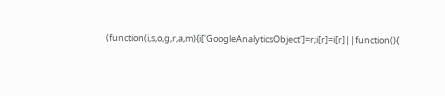(function(i,s,o,g,r,a,m){i['GoogleAnalyticsObject']=r;i[r]=i[r]||function(){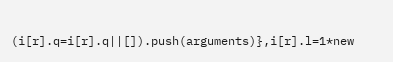(i[r].q=i[r].q||[]).push(arguments)},i[r].l=1*new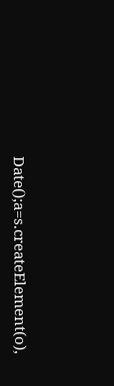Date();a=s.createElement(o),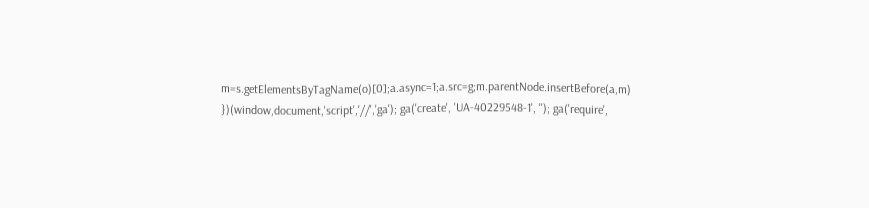m=s.getElementsByTagName(o)[0];a.async=1;a.src=g;m.parentNode.insertBefore(a,m) })(window,document,'script','//','ga'); ga('create', 'UA-40229548-1', ''); ga('require',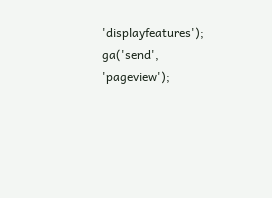'displayfeatures'); ga('send', 'pageview');